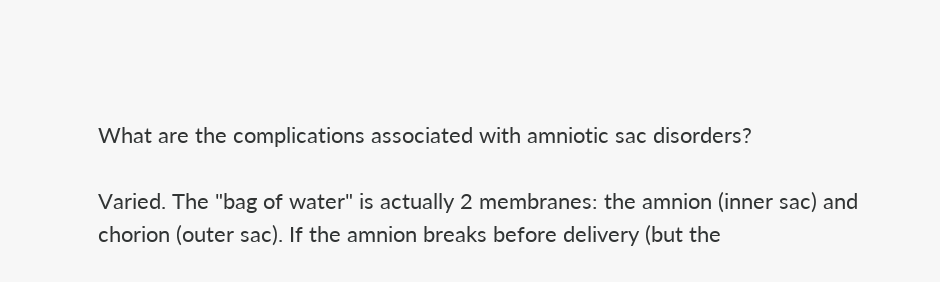What are the complications associated with amniotic sac disorders?

Varied. The "bag of water" is actually 2 membranes: the amnion (inner sac) and chorion (outer sac). If the amnion breaks before delivery (but the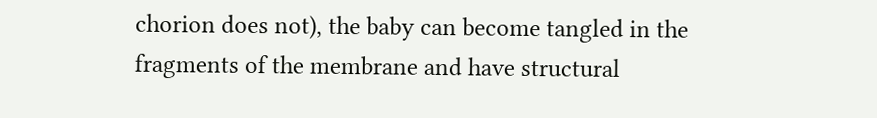chorion does not), the baby can become tangled in the fragments of the membrane and have structural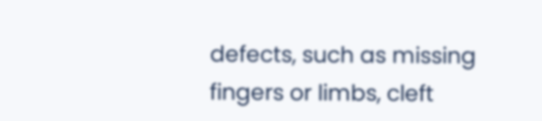defects, such as missing fingers or limbs, cleft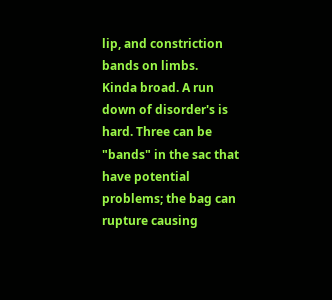lip, and constriction bands on limbs.
Kinda broad. A run down of disorder's is hard. Three can be "bands" in the sac that have potential problems; the bag can rupture causing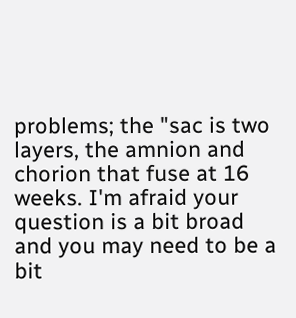problems; the "sac is two layers, the amnion and chorion that fuse at 16 weeks. I'm afraid your question is a bit broad and you may need to be a bit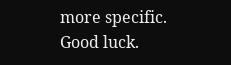more specific. Good luck.